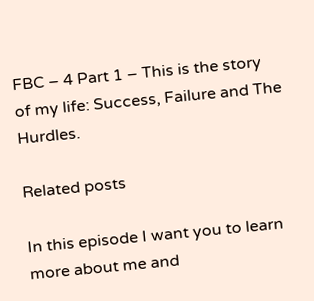FBC – 4 Part 1 – This is the story of my life: Success, Failure and The Hurdles.

Related posts

In this episode I want you to learn more about me and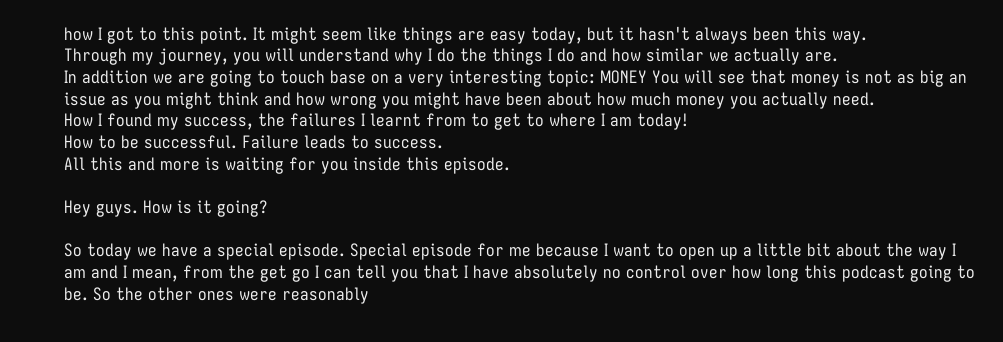how I got to this point. It might seem like things are easy today, but it hasn't always been this way.
Through my journey, you will understand why I do the things I do and how similar we actually are.
In addition we are going to touch base on a very interesting topic: MONEY You will see that money is not as big an issue as you might think and how wrong you might have been about how much money you actually need.
How I found my success, the failures I learnt from to get to where I am today!
How to be successful. Failure leads to success.
All this and more is waiting for you inside this episode.

Hey guys. How is it going?

So today we have a special episode. Special episode for me because I want to open up a little bit about the way I am and I mean, from the get go I can tell you that I have absolutely no control over how long this podcast going to be. So the other ones were reasonably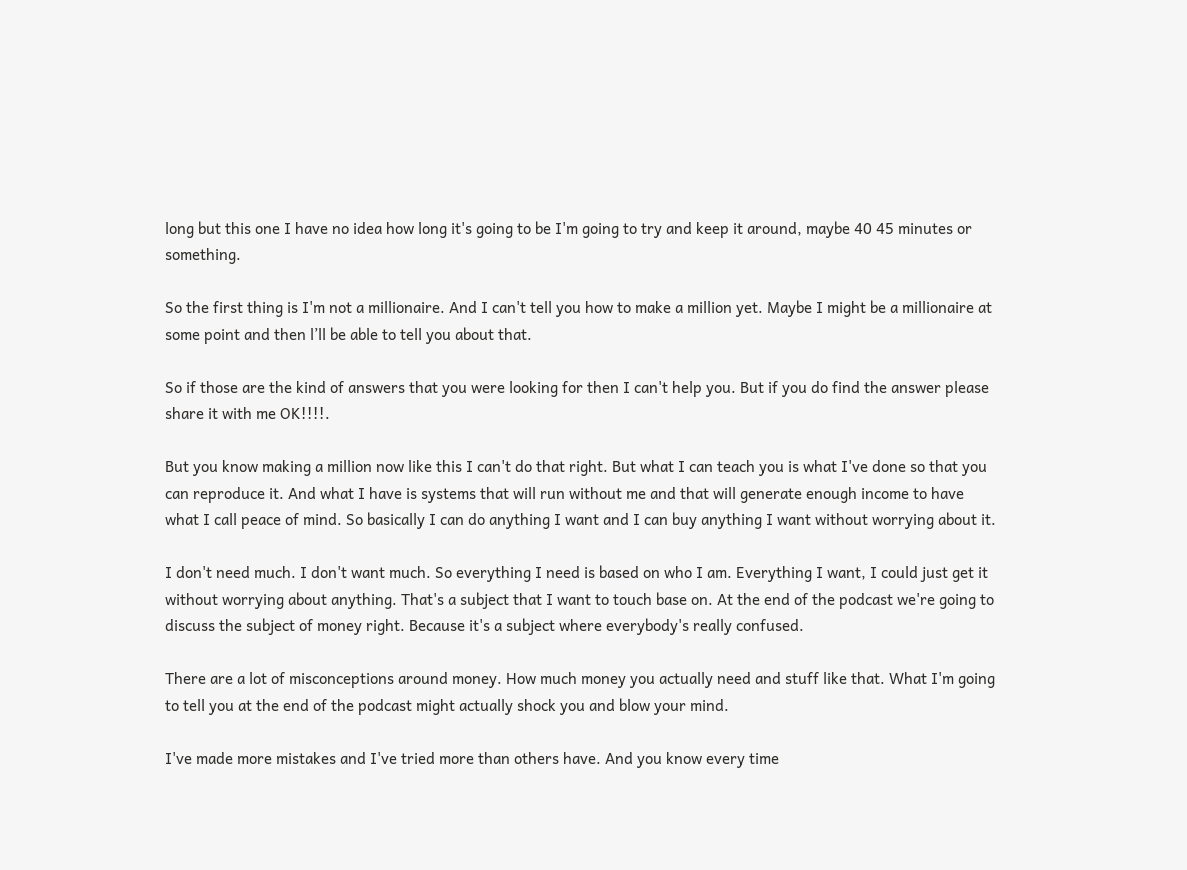long but this one I have no idea how long it's going to be I'm going to try and keep it around, maybe 40 45 minutes or something.

So the first thing is I'm not a millionaire. And I can't tell you how to make a million yet. Maybe I might be a millionaire at some point and then l’ll be able to tell you about that.

So if those are the kind of answers that you were looking for then I can't help you. But if you do find the answer please share it with me OK!!!!.

But you know making a million now like this I can't do that right. But what I can teach you is what I've done so that you can reproduce it. And what I have is systems that will run without me and that will generate enough income to have what I call peace of mind. So basically I can do anything I want and I can buy anything I want without worrying about it.

I don't need much. I don't want much. So everything I need is based on who I am. Everything I want, I could just get it without worrying about anything. That's a subject that I want to touch base on. At the end of the podcast we're going to discuss the subject of money right. Because it's a subject where everybody's really confused.

There are a lot of misconceptions around money. How much money you actually need and stuff like that. What I'm going to tell you at the end of the podcast might actually shock you and blow your mind.

I've made more mistakes and I've tried more than others have. And you know every time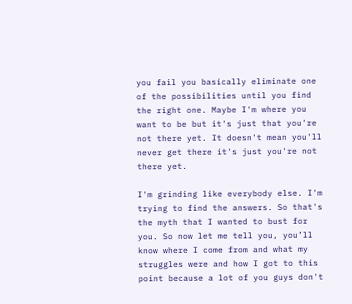you fail you basically eliminate one of the possibilities until you find the right one. Maybe I'm where you want to be but it's just that you're not there yet. It doesn't mean you'll never get there it's just you're not there yet.

I'm grinding like everybody else. I'm trying to find the answers. So that's the myth that I wanted to bust for you. So now let me tell you, you’ll know where I come from and what my struggles were and how I got to this point because a lot of you guys don't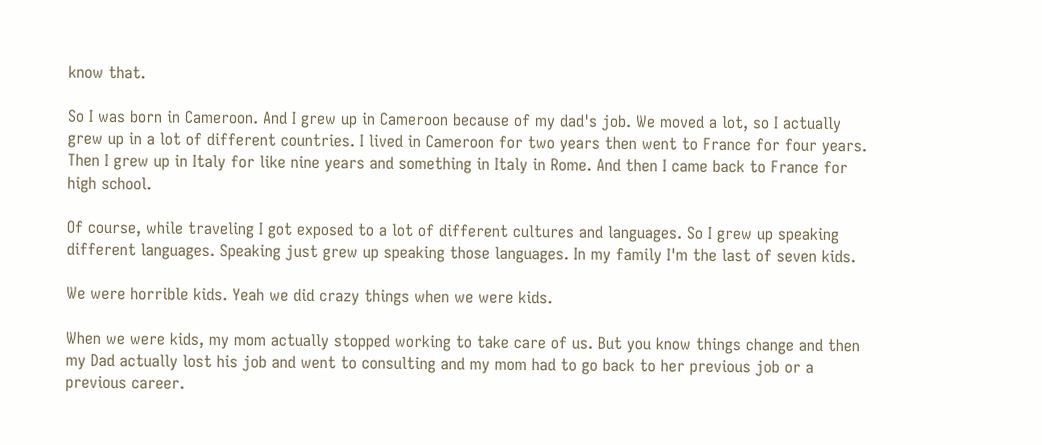know that.

So I was born in Cameroon. And I grew up in Cameroon because of my dad's job. We moved a lot, so I actually grew up in a lot of different countries. I lived in Cameroon for two years then went to France for four years. Then I grew up in Italy for like nine years and something in Italy in Rome. And then I came back to France for high school.

Of course, while traveling I got exposed to a lot of different cultures and languages. So I grew up speaking different languages. Speaking just grew up speaking those languages. In my family I'm the last of seven kids.

We were horrible kids. Yeah we did crazy things when we were kids.

When we were kids, my mom actually stopped working to take care of us. But you know things change and then my Dad actually lost his job and went to consulting and my mom had to go back to her previous job or a previous career.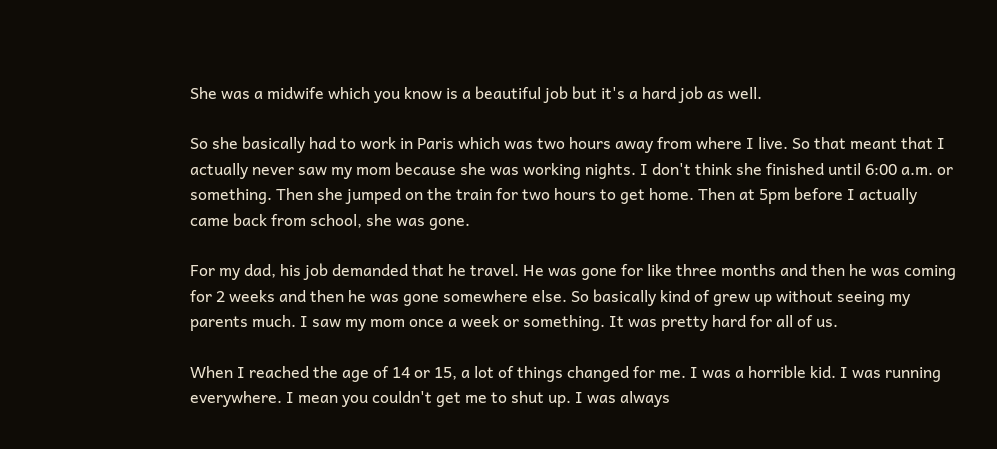She was a midwife which you know is a beautiful job but it's a hard job as well.

So she basically had to work in Paris which was two hours away from where I live. So that meant that I actually never saw my mom because she was working nights. I don't think she finished until 6:00 a.m. or something. Then she jumped on the train for two hours to get home. Then at 5pm before I actually came back from school, she was gone.

For my dad, his job demanded that he travel. He was gone for like three months and then he was coming for 2 weeks and then he was gone somewhere else. So basically kind of grew up without seeing my parents much. I saw my mom once a week or something. It was pretty hard for all of us.

When I reached the age of 14 or 15, a lot of things changed for me. I was a horrible kid. I was running everywhere. I mean you couldn't get me to shut up. I was always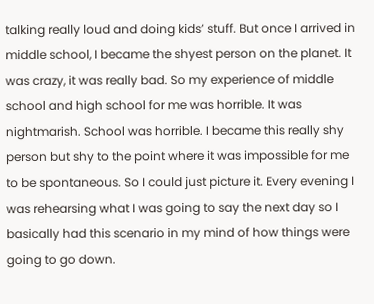talking really loud and doing kids’ stuff. But once I arrived in middle school, I became the shyest person on the planet. It was crazy, it was really bad. So my experience of middle school and high school for me was horrible. It was nightmarish. School was horrible. I became this really shy person but shy to the point where it was impossible for me to be spontaneous. So I could just picture it. Every evening I was rehearsing what I was going to say the next day so I basically had this scenario in my mind of how things were going to go down.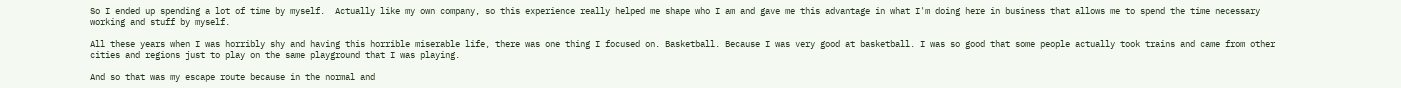So I ended up spending a lot of time by myself.  Actually like my own company, so this experience really helped me shape who I am and gave me this advantage in what I'm doing here in business that allows me to spend the time necessary working and stuff by myself.

All these years when I was horribly shy and having this horrible miserable life, there was one thing I focused on. Basketball. Because I was very good at basketball. I was so good that some people actually took trains and came from other cities and regions just to play on the same playground that I was playing.

And so that was my escape route because in the normal and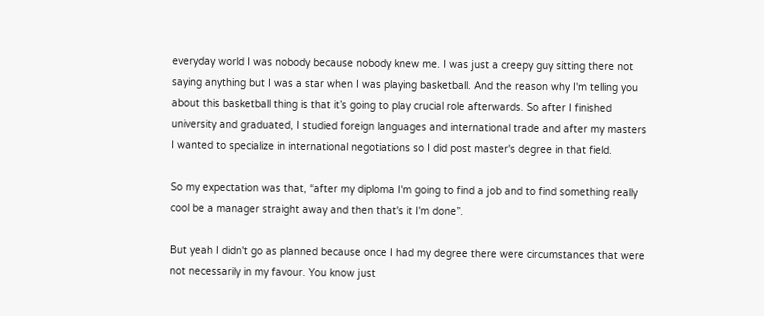everyday world I was nobody because nobody knew me. I was just a creepy guy sitting there not saying anything but I was a star when I was playing basketball. And the reason why I'm telling you about this basketball thing is that it’s going to play crucial role afterwards. So after I finished university and graduated, I studied foreign languages and international trade and after my masters I wanted to specialize in international negotiations so I did post master's degree in that field.

So my expectation was that, “after my diploma I'm going to find a job and to find something really cool be a manager straight away and then that's it I'm done”.

But yeah I didn't go as planned because once I had my degree there were circumstances that were not necessarily in my favour. You know just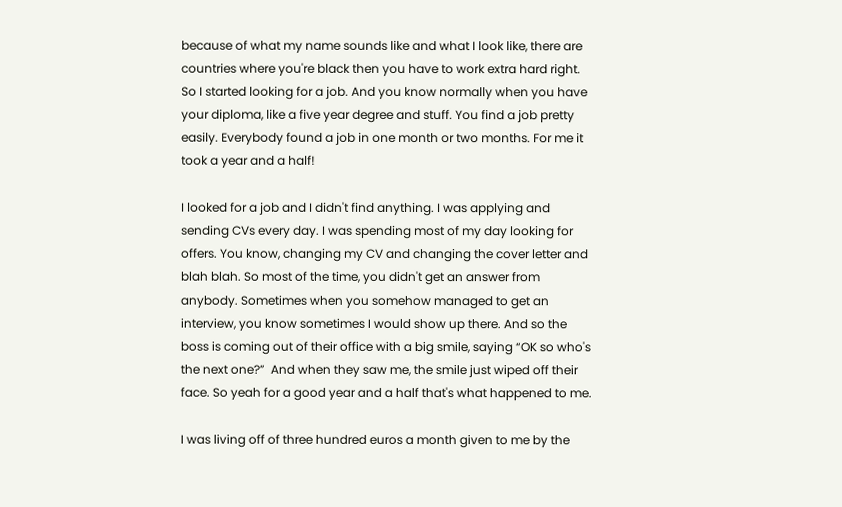because of what my name sounds like and what I look like, there are countries where you're black then you have to work extra hard right. So I started looking for a job. And you know normally when you have your diploma, like a five year degree and stuff. You find a job pretty easily. Everybody found a job in one month or two months. For me it took a year and a half!

I looked for a job and I didn't find anything. I was applying and sending CVs every day. I was spending most of my day looking for offers. You know, changing my CV and changing the cover letter and blah blah. So most of the time, you didn't get an answer from anybody. Sometimes when you somehow managed to get an interview, you know sometimes I would show up there. And so the boss is coming out of their office with a big smile, saying “OK so who's the next one?”  And when they saw me, the smile just wiped off their face. So yeah for a good year and a half that's what happened to me.

I was living off of three hundred euros a month given to me by the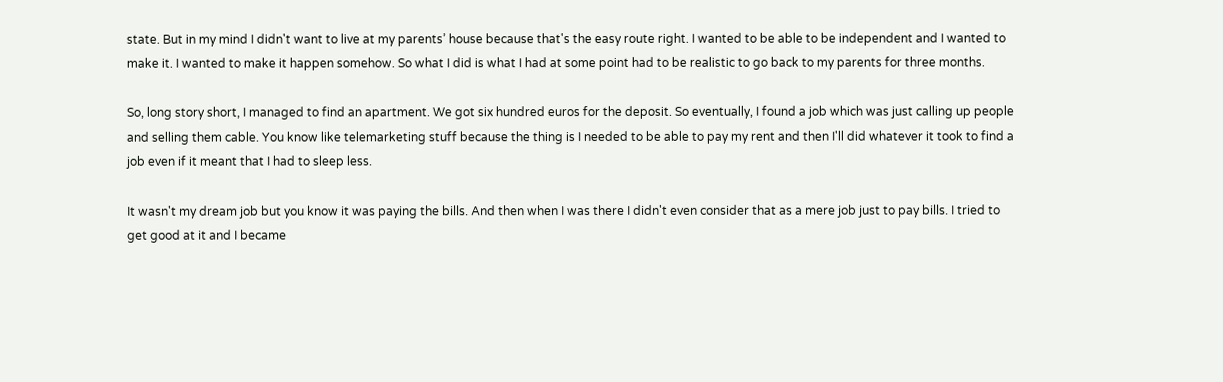state. But in my mind I didn't want to live at my parents’ house because that's the easy route right. I wanted to be able to be independent and I wanted to make it. I wanted to make it happen somehow. So what I did is what I had at some point had to be realistic to go back to my parents for three months.

So, long story short, I managed to find an apartment. We got six hundred euros for the deposit. So eventually, I found a job which was just calling up people and selling them cable. You know like telemarketing stuff because the thing is I needed to be able to pay my rent and then I'll did whatever it took to find a job even if it meant that I had to sleep less.

It wasn't my dream job but you know it was paying the bills. And then when I was there I didn't even consider that as a mere job just to pay bills. I tried to get good at it and I became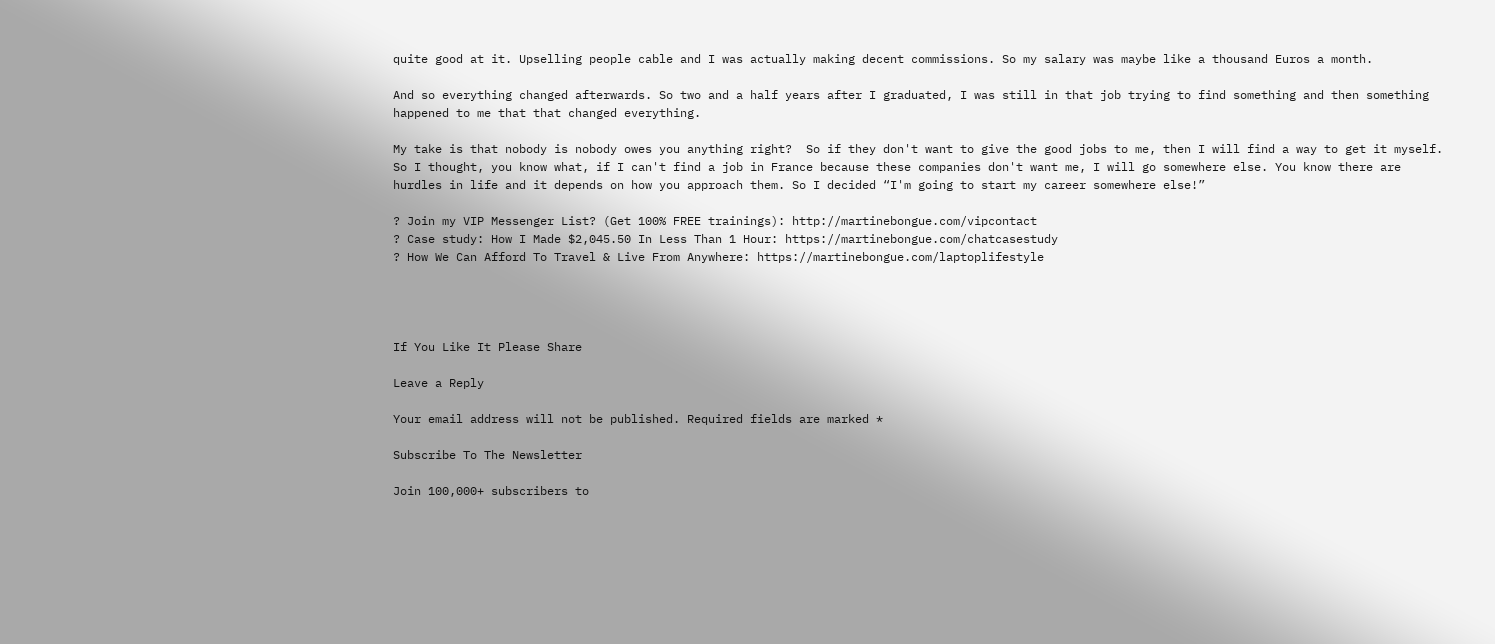quite good at it. Upselling people cable and I was actually making decent commissions. So my salary was maybe like a thousand Euros a month.

And so everything changed afterwards. So two and a half years after I graduated, I was still in that job trying to find something and then something happened to me that that changed everything.

My take is that nobody is nobody owes you anything right?  So if they don't want to give the good jobs to me, then I will find a way to get it myself. So I thought, you know what, if I can't find a job in France because these companies don't want me, I will go somewhere else. You know there are hurdles in life and it depends on how you approach them. So I decided “I'm going to start my career somewhere else!”

? Join my VIP Messenger List? (Get 100% FREE trainings): http://martinebongue.com/vipcontact
? Case study: How I Made $2,045.50 In Less Than 1 Hour: https://martinebongue.com/chatcasestudy
? How We Can Afford To Travel & Live From Anywhere: https://martinebongue.com/laptoplifestyle




If You Like It Please Share

Leave a Reply

Your email address will not be published. Required fields are marked *

Subscribe To The Newsletter

Join 100,000+ subscribers to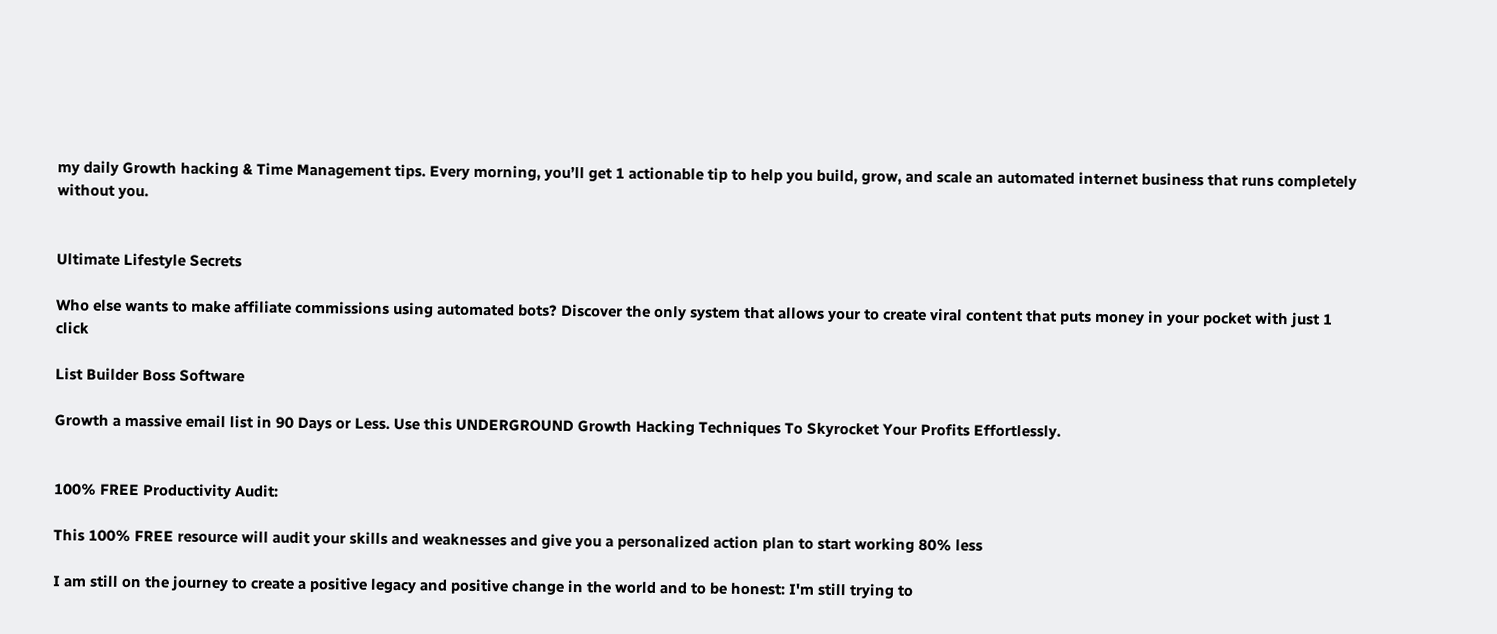my daily Growth hacking & Time Management tips. Every morning, you’ll get 1 actionable tip to help you build, grow, and scale an automated internet business that runs completely without you.


Ultimate Lifestyle Secrets

Who else wants to make affiliate commissions using automated bots? Discover the only system that allows your to create viral content that puts money in your pocket with just 1 click

List Builder Boss Software

Growth a massive email list in 90 Days or Less. Use this UNDERGROUND Growth Hacking Techniques To Skyrocket Your Profits Effortlessly.


100% FREE Productivity Audit:

This 100% FREE resource will audit your skills and weaknesses and give you a personalized action plan to start working 80% less

I am still on the journey to create a positive legacy and positive change in the world and to be honest: I'm still trying to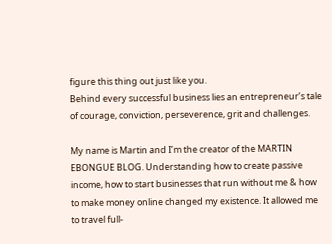figure this thing out just like you.
Behind every successful business lies an entrepreneur’s tale of courage, conviction, perseverence, grit and challenges.

My name is Martin and I’m the creator of the MARTIN EBONGUE BLOG. Understanding how to create passive income, how to start businesses that run without me & how to make money online changed my existence. It allowed me to travel full-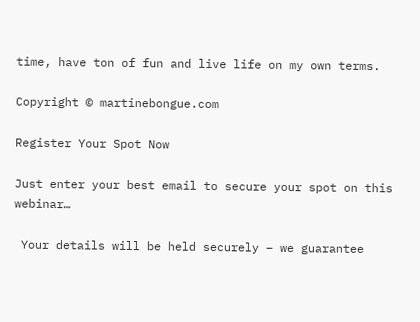time, have ton of fun and live life on my own terms.

Copyright © martinebongue.com

Register Your Spot Now

Just enter your best email to secure your spot on this webinar…

 Your details will be held securely – we guarantee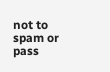not to spam or pass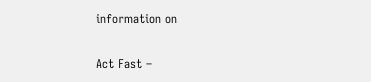information on

Act Fast –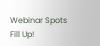Webinar Spots Fill Up!